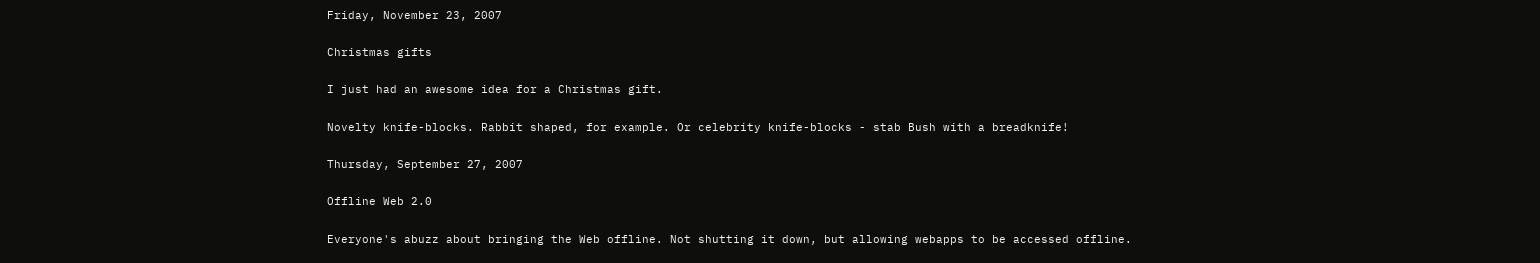Friday, November 23, 2007

Christmas gifts

I just had an awesome idea for a Christmas gift.

Novelty knife-blocks. Rabbit shaped, for example. Or celebrity knife-blocks - stab Bush with a breadknife!

Thursday, September 27, 2007

Offline Web 2.0

Everyone's abuzz about bringing the Web offline. Not shutting it down, but allowing webapps to be accessed offline.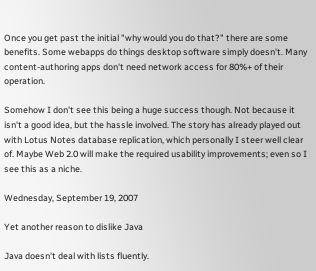Once you get past the initial "why would you do that?" there are some benefits. Some webapps do things desktop software simply doesn't. Many content-authoring apps don't need network access for 80%+ of their operation.

Somehow I don't see this being a huge success though. Not because it isn't a good idea, but the hassle involved. The story has already played out with Lotus Notes database replication, which personally I steer well clear of. Maybe Web 2.0 will make the required usability improvements; even so I see this as a niche.

Wednesday, September 19, 2007

Yet another reason to dislike Java

Java doesn't deal with lists fluently.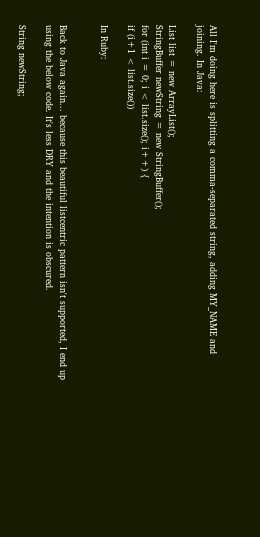All I'm doing here is splitting a comma-separated string, adding MY_NAME and joining. In Java:

List list = new ArrayList();
StringBuffer newString = new StringBuffer();
for (int i = 0; i < list.size(); i++) {
if (i+1 < list.size())

In Ruby:


Back to Java again... because this beautiful listcentric pattern isn't supported, I end up using the below code. It's less DRY and the intention is obscured.

String newString;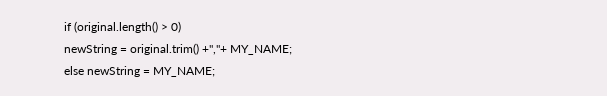if (original.length() > 0)
newString = original.trim() +","+ MY_NAME;
else newString = MY_NAME;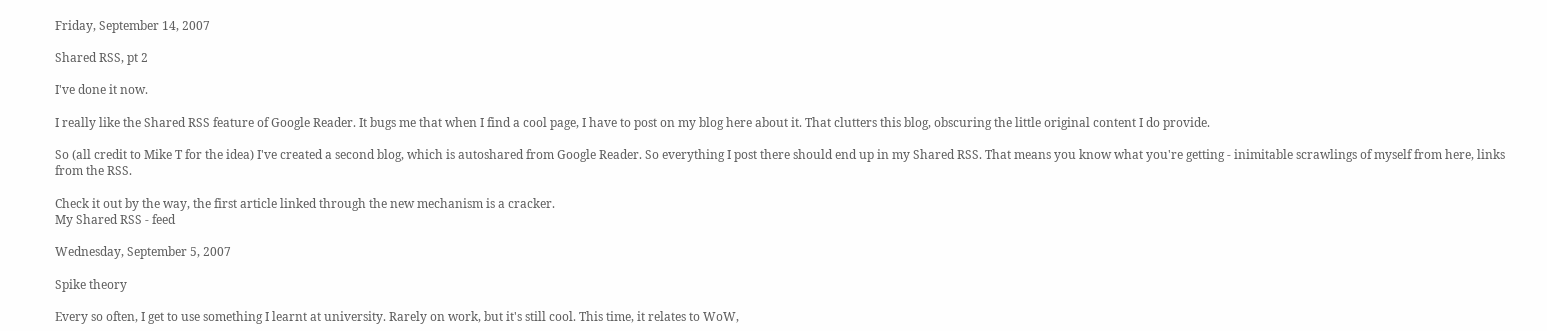Friday, September 14, 2007

Shared RSS, pt 2

I've done it now.

I really like the Shared RSS feature of Google Reader. It bugs me that when I find a cool page, I have to post on my blog here about it. That clutters this blog, obscuring the little original content I do provide.

So (all credit to Mike T for the idea) I've created a second blog, which is autoshared from Google Reader. So everything I post there should end up in my Shared RSS. That means you know what you're getting - inimitable scrawlings of myself from here, links from the RSS.

Check it out by the way, the first article linked through the new mechanism is a cracker.
My Shared RSS - feed

Wednesday, September 5, 2007

Spike theory

Every so often, I get to use something I learnt at university. Rarely on work, but it's still cool. This time, it relates to WoW,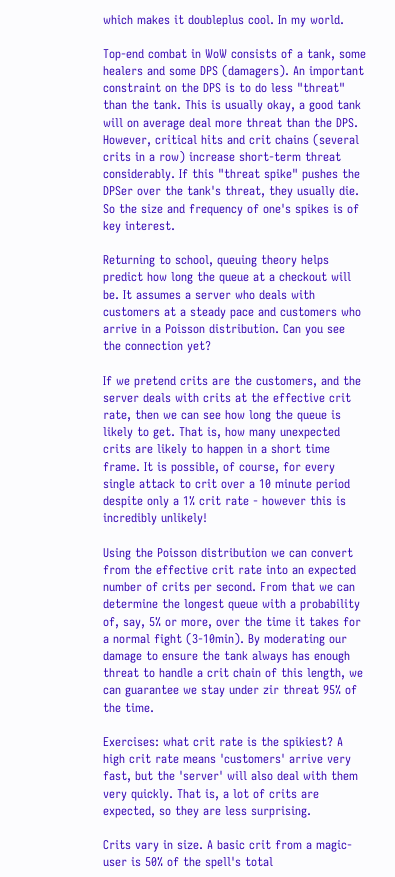which makes it doubleplus cool. In my world.

Top-end combat in WoW consists of a tank, some healers and some DPS (damagers). An important constraint on the DPS is to do less "threat" than the tank. This is usually okay, a good tank will on average deal more threat than the DPS. However, critical hits and crit chains (several crits in a row) increase short-term threat considerably. If this "threat spike" pushes the DPSer over the tank's threat, they usually die. So the size and frequency of one's spikes is of key interest.

Returning to school, queuing theory helps predict how long the queue at a checkout will be. It assumes a server who deals with customers at a steady pace and customers who arrive in a Poisson distribution. Can you see the connection yet?

If we pretend crits are the customers, and the server deals with crits at the effective crit rate, then we can see how long the queue is likely to get. That is, how many unexpected crits are likely to happen in a short time frame. It is possible, of course, for every single attack to crit over a 10 minute period despite only a 1% crit rate - however this is incredibly unlikely!

Using the Poisson distribution we can convert from the effective crit rate into an expected number of crits per second. From that we can determine the longest queue with a probability of, say, 5% or more, over the time it takes for a normal fight (3-10min). By moderating our damage to ensure the tank always has enough threat to handle a crit chain of this length, we can guarantee we stay under zir threat 95% of the time.

Exercises: what crit rate is the spikiest? A high crit rate means 'customers' arrive very fast, but the 'server' will also deal with them very quickly. That is, a lot of crits are expected, so they are less surprising.

Crits vary in size. A basic crit from a magic-user is 50% of the spell's total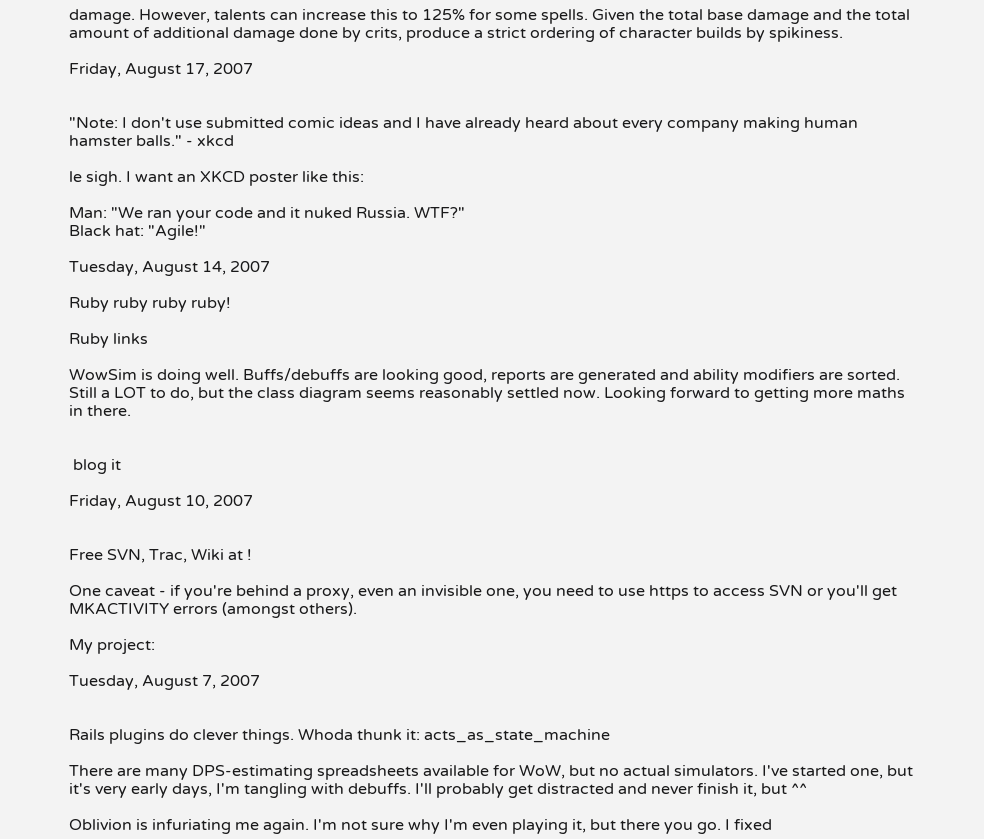damage. However, talents can increase this to 125% for some spells. Given the total base damage and the total amount of additional damage done by crits, produce a strict ordering of character builds by spikiness.

Friday, August 17, 2007


"Note: I don't use submitted comic ideas and I have already heard about every company making human hamster balls." - xkcd

le sigh. I want an XKCD poster like this:

Man: "We ran your code and it nuked Russia. WTF?"
Black hat: "Agile!"

Tuesday, August 14, 2007

Ruby ruby ruby ruby!

Ruby links

WowSim is doing well. Buffs/debuffs are looking good, reports are generated and ability modifiers are sorted. Still a LOT to do, but the class diagram seems reasonably settled now. Looking forward to getting more maths in there.


 blog it

Friday, August 10, 2007


Free SVN, Trac, Wiki at !

One caveat - if you're behind a proxy, even an invisible one, you need to use https to access SVN or you'll get MKACTIVITY errors (amongst others).

My project:

Tuesday, August 7, 2007


Rails plugins do clever things. Whoda thunk it: acts_as_state_machine

There are many DPS-estimating spreadsheets available for WoW, but no actual simulators. I've started one, but it's very early days, I'm tangling with debuffs. I'll probably get distracted and never finish it, but ^^

Oblivion is infuriating me again. I'm not sure why I'm even playing it, but there you go. I fixed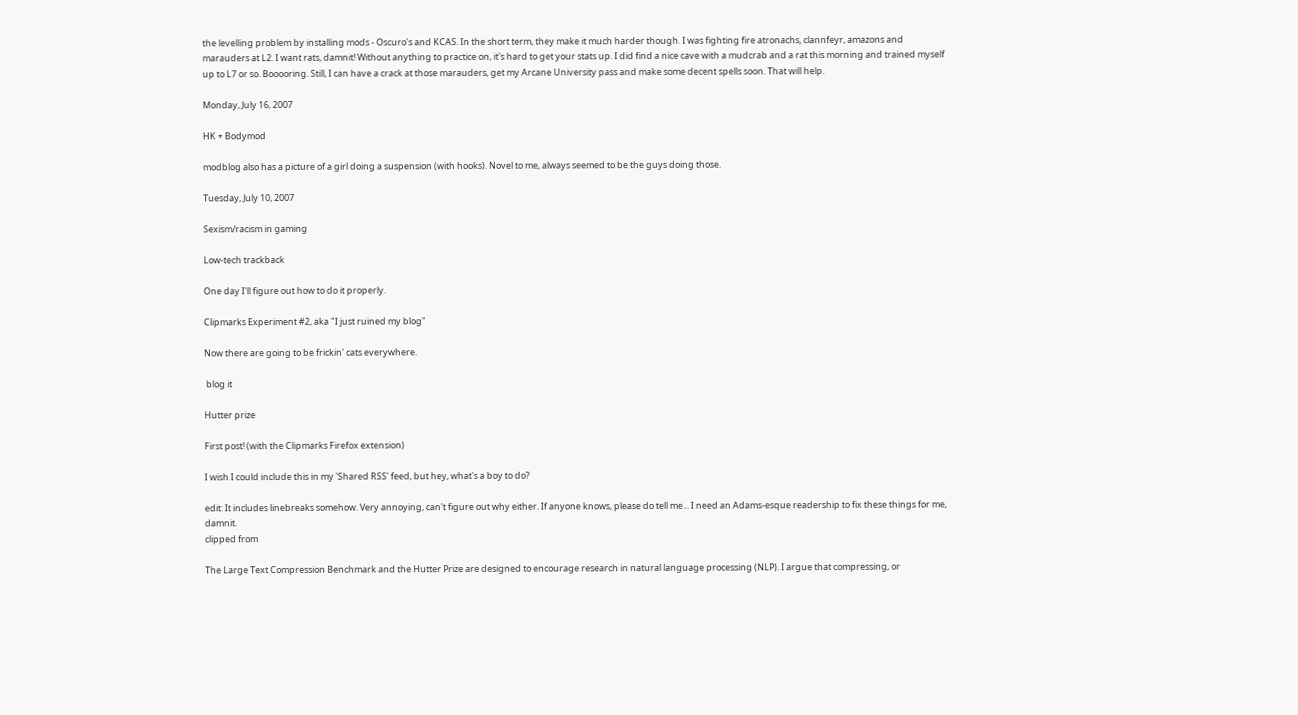the levelling problem by installing mods - Oscuro's and KCAS. In the short term, they make it much harder though. I was fighting fire atronachs, clannfeyr, amazons and marauders at L2. I want rats, damnit! Without anything to practice on, it's hard to get your stats up. I did find a nice cave with a mudcrab and a rat this morning and trained myself up to L7 or so. Booooring. Still, I can have a crack at those marauders, get my Arcane University pass and make some decent spells soon. That will help.

Monday, July 16, 2007

HK + Bodymod

modblog also has a picture of a girl doing a suspension (with hooks). Novel to me, always seemed to be the guys doing those.

Tuesday, July 10, 2007

Sexism/racism in gaming

Low-tech trackback

One day I'll figure out how to do it properly.

Clipmarks Experiment #2, aka "I just ruined my blog"

Now there are going to be frickin' cats everywhere.

 blog it

Hutter prize

First post! (with the Clipmarks Firefox extension)

I wish I could include this in my 'Shared RSS' feed, but hey, what's a boy to do?

edit: It includes linebreaks somehow. Very annoying, can't figure out why either. If anyone knows, please do tell me... I need an Adams-esque readership to fix these things for me, damnit.
clipped from

The Large Text Compression Benchmark and the Hutter Prize are designed to encourage research in natural language processing (NLP). I argue that compressing, or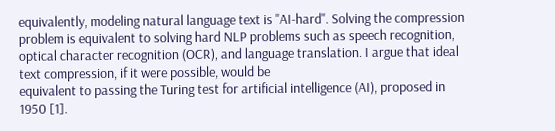equivalently, modeling natural language text is "AI-hard". Solving the compression problem is equivalent to solving hard NLP problems such as speech recognition, optical character recognition (OCR), and language translation. I argue that ideal text compression, if it were possible, would be
equivalent to passing the Turing test for artificial intelligence (AI), proposed in 1950 [1].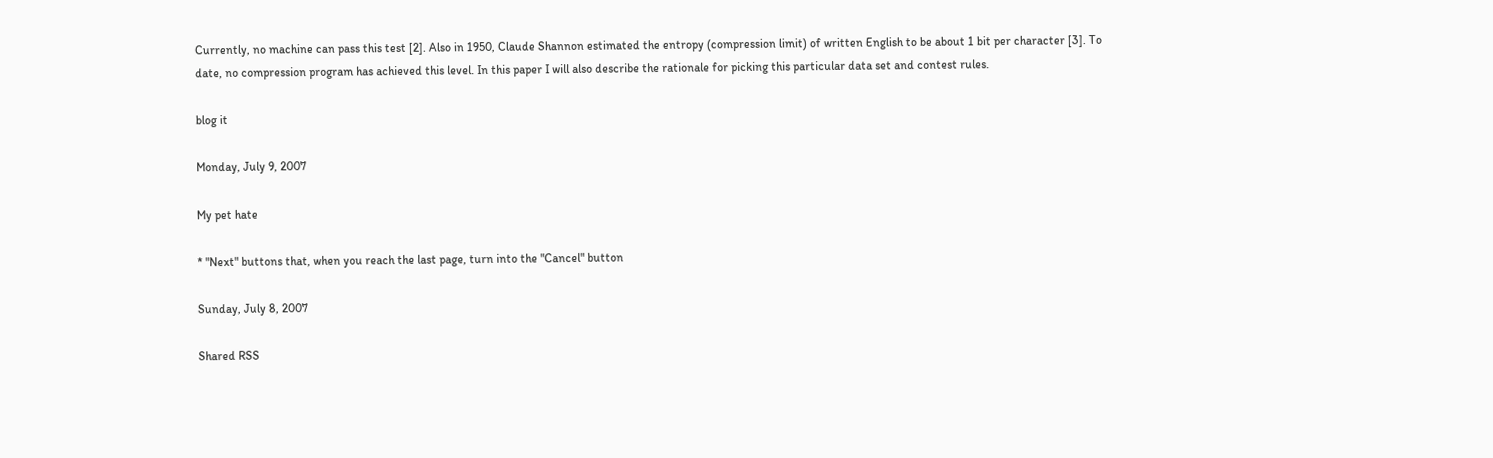Currently, no machine can pass this test [2]. Also in 1950, Claude Shannon estimated the entropy (compression limit) of written English to be about 1 bit per character [3]. To date, no compression program has achieved this level. In this paper I will also describe the rationale for picking this particular data set and contest rules.

blog it

Monday, July 9, 2007

My pet hate

* "Next" buttons that, when you reach the last page, turn into the "Cancel" button

Sunday, July 8, 2007

Shared RSS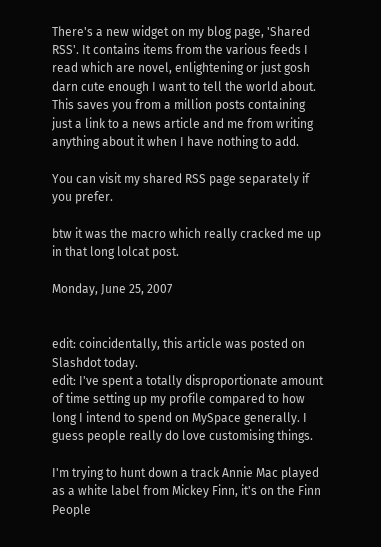There's a new widget on my blog page, 'Shared RSS'. It contains items from the various feeds I read which are novel, enlightening or just gosh darn cute enough I want to tell the world about. This saves you from a million posts containing just a link to a news article and me from writing anything about it when I have nothing to add.

You can visit my shared RSS page separately if you prefer.

btw it was the macro which really cracked me up in that long lolcat post.

Monday, June 25, 2007


edit: coincidentally, this article was posted on Slashdot today.
edit: I've spent a totally disproportionate amount of time setting up my profile compared to how long I intend to spend on MySpace generally. I guess people really do love customising things.

I'm trying to hunt down a track Annie Mac played as a white label from Mickey Finn, it's on the Finn People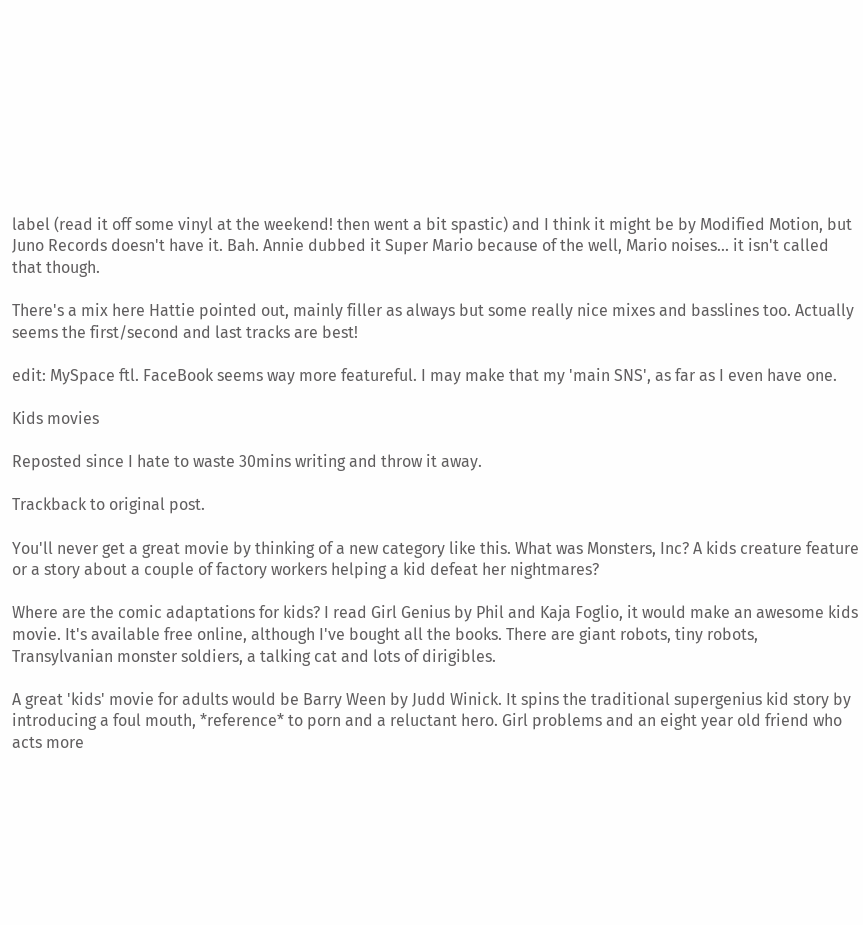label (read it off some vinyl at the weekend! then went a bit spastic) and I think it might be by Modified Motion, but Juno Records doesn't have it. Bah. Annie dubbed it Super Mario because of the well, Mario noises... it isn't called that though.

There's a mix here Hattie pointed out, mainly filler as always but some really nice mixes and basslines too. Actually seems the first/second and last tracks are best!

edit: MySpace ftl. FaceBook seems way more featureful. I may make that my 'main SNS', as far as I even have one.

Kids movies

Reposted since I hate to waste 30mins writing and throw it away.

Trackback to original post.

You'll never get a great movie by thinking of a new category like this. What was Monsters, Inc? A kids creature feature or a story about a couple of factory workers helping a kid defeat her nightmares?

Where are the comic adaptations for kids? I read Girl Genius by Phil and Kaja Foglio, it would make an awesome kids movie. It's available free online, although I've bought all the books. There are giant robots, tiny robots, Transylvanian monster soldiers, a talking cat and lots of dirigibles.

A great 'kids' movie for adults would be Barry Ween by Judd Winick. It spins the traditional supergenius kid story by introducing a foul mouth, *reference* to porn and a reluctant hero. Girl problems and an eight year old friend who acts more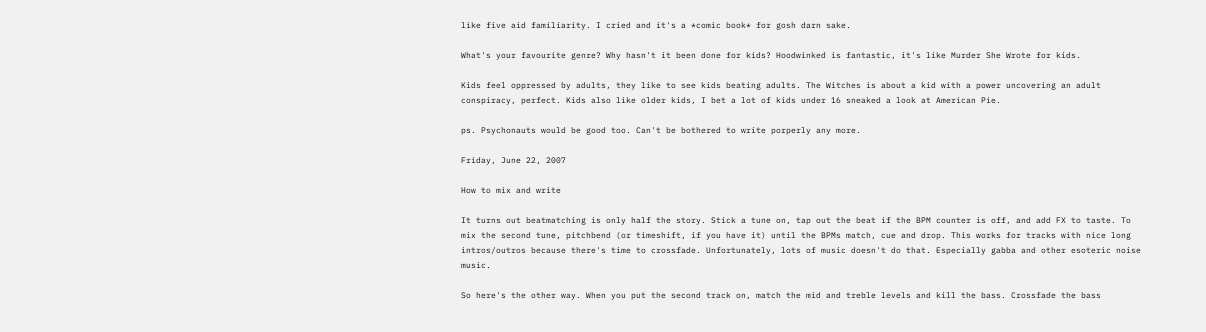like five aid familiarity. I cried and it's a *comic book* for gosh darn sake.

What's your favourite genre? Why hasn't it been done for kids? Hoodwinked is fantastic, it's like Murder She Wrote for kids.

Kids feel oppressed by adults, they like to see kids beating adults. The Witches is about a kid with a power uncovering an adult conspiracy, perfect. Kids also like older kids, I bet a lot of kids under 16 sneaked a look at American Pie.

ps. Psychonauts would be good too. Can't be bothered to write porperly any more.

Friday, June 22, 2007

How to mix and write

It turns out beatmatching is only half the story. Stick a tune on, tap out the beat if the BPM counter is off, and add FX to taste. To mix the second tune, pitchbend (or timeshift, if you have it) until the BPMs match, cue and drop. This works for tracks with nice long intros/outros because there's time to crossfade. Unfortunately, lots of music doesn't do that. Especially gabba and other esoteric noise music.

So here's the other way. When you put the second track on, match the mid and treble levels and kill the bass. Crossfade the bass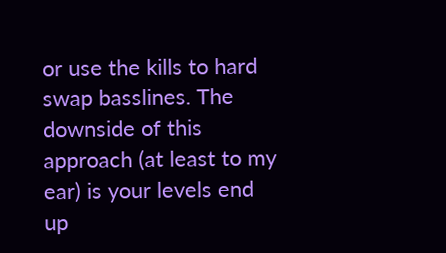or use the kills to hard swap basslines. The downside of this approach (at least to my ear) is your levels end up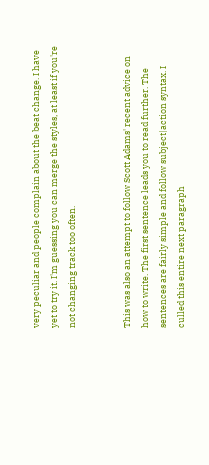very peculiar and people complain about the beat change. I have yet to try it. I'm guessing you can merge the styles, at least if you're not changing track too often.


This was also an attempt to follow Scott Adams' recent advice on how to write. The first sentence leads you to read further. The sentences are fairly simple and follow subject|action syntax. I culled this entire next paragraph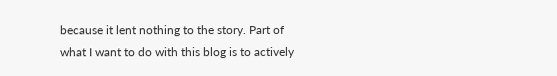because it lent nothing to the story. Part of what I want to do with this blog is to actively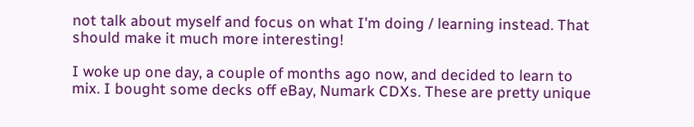not talk about myself and focus on what I'm doing / learning instead. That should make it much more interesting!

I woke up one day, a couple of months ago now, and decided to learn to mix. I bought some decks off eBay, Numark CDXs. These are pretty unique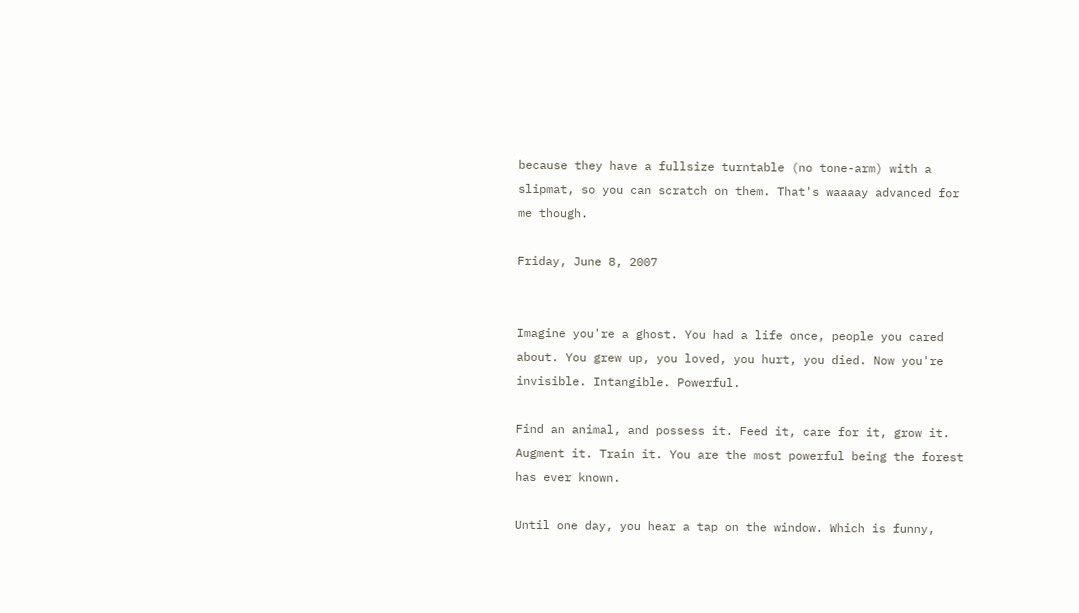because they have a fullsize turntable (no tone-arm) with a slipmat, so you can scratch on them. That's waaaay advanced for me though.

Friday, June 8, 2007


Imagine you're a ghost. You had a life once, people you cared about. You grew up, you loved, you hurt, you died. Now you're invisible. Intangible. Powerful.

Find an animal, and possess it. Feed it, care for it, grow it. Augment it. Train it. You are the most powerful being the forest has ever known.

Until one day, you hear a tap on the window. Which is funny,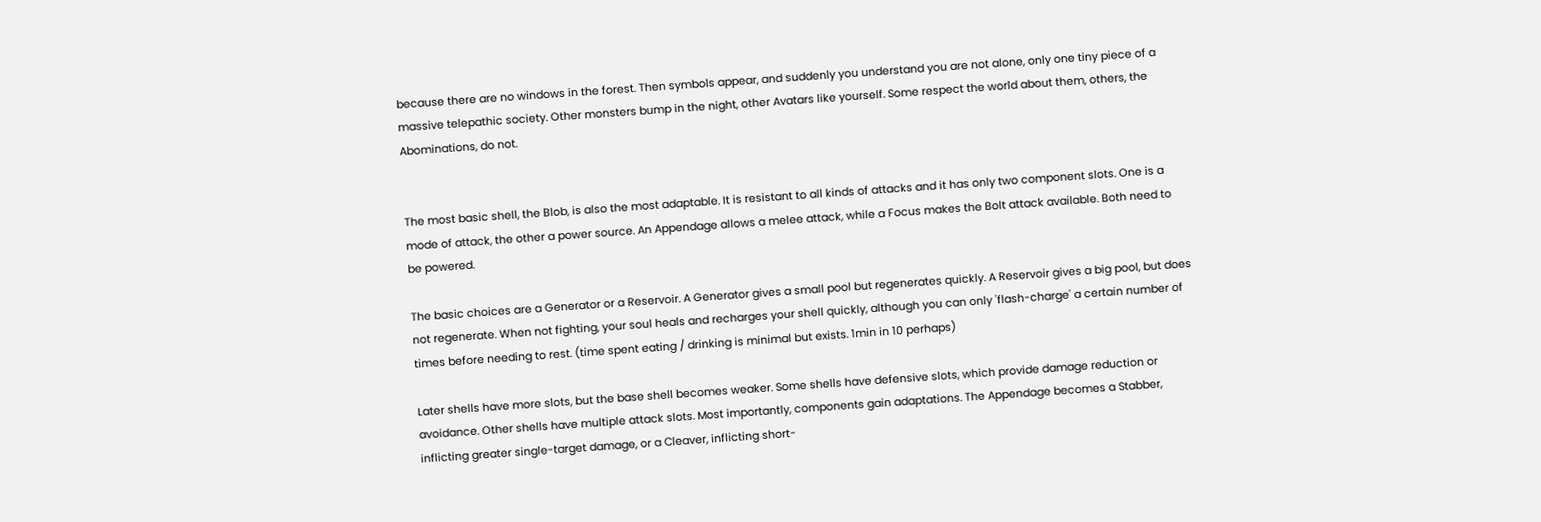because there are no windows in the forest. Then symbols appear, and suddenly you understand you are not alone, only one tiny piece of a massive telepathic society. Other monsters bump in the night, other Avatars like yourself. Some respect the world about them, others, the Abominations, do not.


The most basic shell, the Blob, is also the most adaptable. It is resistant to all kinds of attacks and it has only two component slots. One is a mode of attack, the other a power source. An Appendage allows a melee attack, while a Focus makes the Bolt attack available. Both need to be powered.

The basic choices are a Generator or a Reservoir. A Generator gives a small pool but regenerates quickly. A Reservoir gives a big pool, but does not regenerate. When not fighting, your soul heals and recharges your shell quickly, although you can only 'flash-charge' a certain number of times before needing to rest. (time spent eating / drinking is minimal but exists. 1min in 10 perhaps)

Later shells have more slots, but the base shell becomes weaker. Some shells have defensive slots, which provide damage reduction or avoidance. Other shells have multiple attack slots. Most importantly, components gain adaptations. The Appendage becomes a Stabber, inflicting greater single-target damage, or a Cleaver, inflicting short-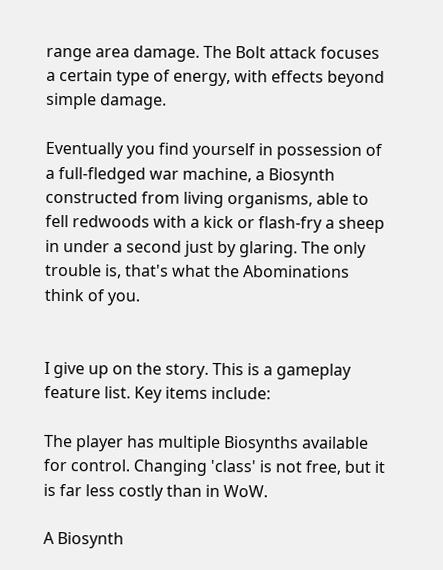range area damage. The Bolt attack focuses a certain type of energy, with effects beyond simple damage.

Eventually you find yourself in possession of a full-fledged war machine, a Biosynth constructed from living organisms, able to fell redwoods with a kick or flash-fry a sheep in under a second just by glaring. The only trouble is, that's what the Abominations think of you.


I give up on the story. This is a gameplay feature list. Key items include:

The player has multiple Biosynths available for control. Changing 'class' is not free, but it is far less costly than in WoW.

A Biosynth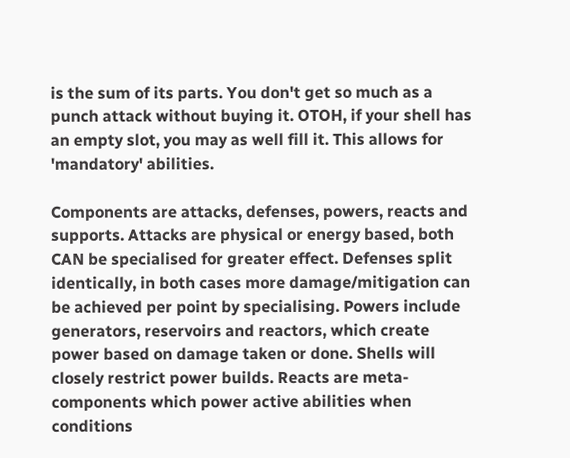is the sum of its parts. You don't get so much as a punch attack without buying it. OTOH, if your shell has an empty slot, you may as well fill it. This allows for 'mandatory' abilities.

Components are attacks, defenses, powers, reacts and supports. Attacks are physical or energy based, both CAN be specialised for greater effect. Defenses split identically, in both cases more damage/mitigation can be achieved per point by specialising. Powers include generators, reservoirs and reactors, which create power based on damage taken or done. Shells will closely restrict power builds. Reacts are meta-components which power active abilities when conditions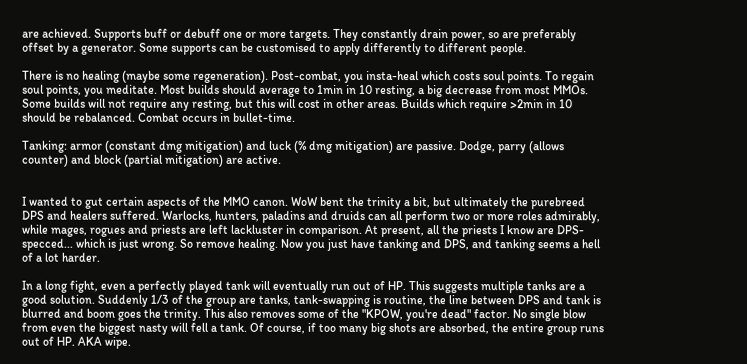are achieved. Supports buff or debuff one or more targets. They constantly drain power, so are preferably offset by a generator. Some supports can be customised to apply differently to different people.

There is no healing (maybe some regeneration). Post-combat, you insta-heal which costs soul points. To regain soul points, you meditate. Most builds should average to 1min in 10 resting, a big decrease from most MMOs. Some builds will not require any resting, but this will cost in other areas. Builds which require >2min in 10 should be rebalanced. Combat occurs in bullet-time.

Tanking: armor (constant dmg mitigation) and luck (% dmg mitigation) are passive. Dodge, parry (allows counter) and block (partial mitigation) are active.


I wanted to gut certain aspects of the MMO canon. WoW bent the trinity a bit, but ultimately the purebreed DPS and healers suffered. Warlocks, hunters, paladins and druids can all perform two or more roles admirably, while mages, rogues and priests are left lackluster in comparison. At present, all the priests I know are DPS-specced... which is just wrong. So remove healing. Now you just have tanking and DPS, and tanking seems a hell of a lot harder.

In a long fight, even a perfectly played tank will eventually run out of HP. This suggests multiple tanks are a good solution. Suddenly 1/3 of the group are tanks, tank-swapping is routine, the line between DPS and tank is blurred and boom goes the trinity. This also removes some of the "KPOW, you're dead" factor. No single blow from even the biggest nasty will fell a tank. Of course, if too many big shots are absorbed, the entire group runs out of HP. AKA wipe.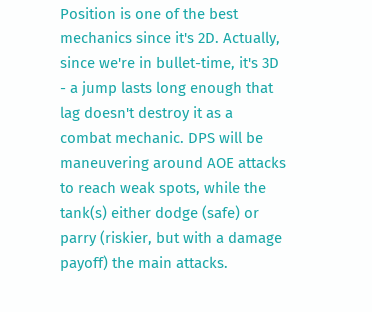Position is one of the best mechanics since it's 2D. Actually, since we're in bullet-time, it's 3D - a jump lasts long enough that lag doesn't destroy it as a combat mechanic. DPS will be maneuvering around AOE attacks to reach weak spots, while the tank(s) either dodge (safe) or parry (riskier, but with a damage payoff) the main attacks.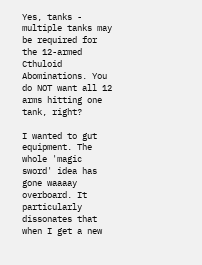Yes, tanks - multiple tanks may be required for the 12-armed Cthuloid Abominations. You do NOT want all 12 arms hitting one tank, right?

I wanted to gut equipment. The whole 'magic sword' idea has gone waaaay overboard. It particularly dissonates that when I get a new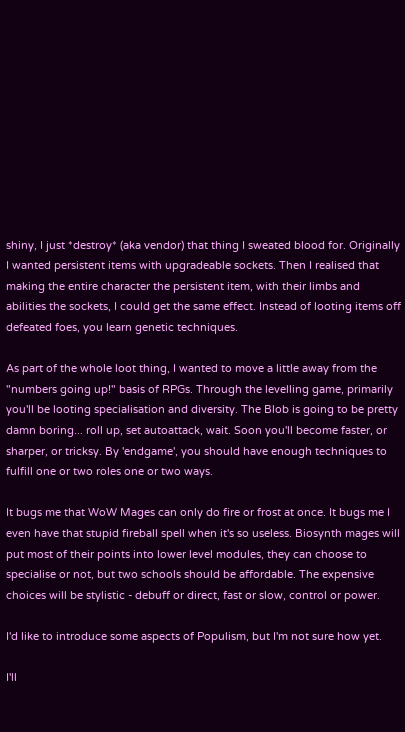shiny, I just *destroy* (aka vendor) that thing I sweated blood for. Originally I wanted persistent items with upgradeable sockets. Then I realised that making the entire character the persistent item, with their limbs and abilities the sockets, I could get the same effect. Instead of looting items off defeated foes, you learn genetic techniques.

As part of the whole loot thing, I wanted to move a little away from the "numbers going up!" basis of RPGs. Through the levelling game, primarily you'll be looting specialisation and diversity. The Blob is going to be pretty damn boring... roll up, set autoattack, wait. Soon you'll become faster, or sharper, or tricksy. By 'endgame', you should have enough techniques to fulfill one or two roles one or two ways.

It bugs me that WoW Mages can only do fire or frost at once. It bugs me I even have that stupid fireball spell when it's so useless. Biosynth mages will put most of their points into lower level modules, they can choose to specialise or not, but two schools should be affordable. The expensive choices will be stylistic - debuff or direct, fast or slow, control or power.

I'd like to introduce some aspects of Populism, but I'm not sure how yet.

I'll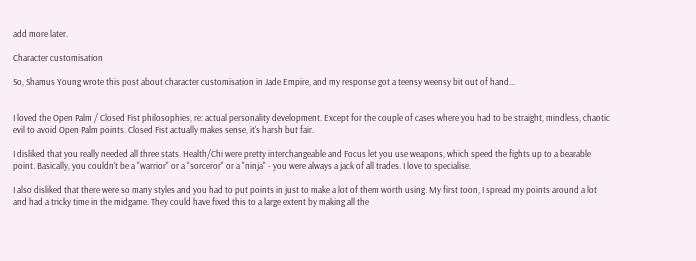add more later.

Character customisation

So, Shamus Young wrote this post about character customisation in Jade Empire, and my response got a teensy weensy bit out of hand...


I loved the Open Palm / Closed Fist philosophies, re: actual personality development. Except for the couple of cases where you had to be straight, mindless, chaotic evil to avoid Open Palm points. Closed Fist actually makes sense, it's harsh but fair.

I disliked that you really needed all three stats. Health/Chi were pretty interchangeable and Focus let you use weapons, which speed the fights up to a bearable point. Basically, you couldn't be a "warrior" or a "sorceror" or a "ninja" - you were always a jack of all trades. I love to specialise.

I also disliked that there were so many styles and you had to put points in just to make a lot of them worth using. My first toon, I spread my points around a lot and had a tricky time in the midgame. They could have fixed this to a large extent by making all the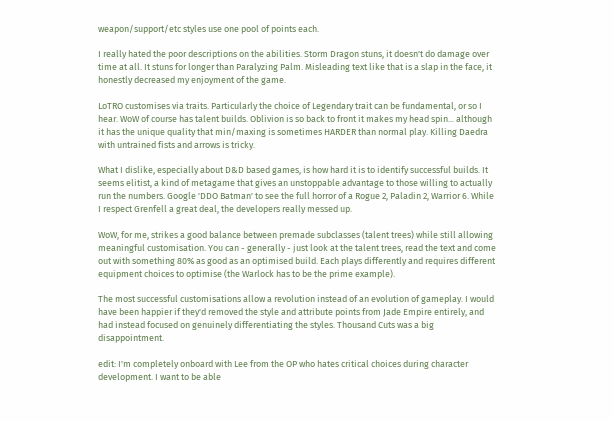weapon/support/etc styles use one pool of points each.

I really hated the poor descriptions on the abilities. Storm Dragon stuns, it doesn't do damage over time at all. It stuns for longer than Paralyzing Palm. Misleading text like that is a slap in the face, it honestly decreased my enjoyment of the game.

LoTRO customises via traits. Particularly the choice of Legendary trait can be fundamental, or so I hear. WoW of course has talent builds. Oblivion is so back to front it makes my head spin... although it has the unique quality that min/maxing is sometimes HARDER than normal play. Killing Daedra with untrained fists and arrows is tricky.

What I dislike, especially about D&D based games, is how hard it is to identify successful builds. It seems elitist, a kind of metagame that gives an unstoppable advantage to those willing to actually run the numbers. Google 'DDO Batman' to see the full horror of a Rogue 2, Paladin 2, Warrior 6. While I respect Grenfell a great deal, the developers really messed up.

WoW, for me, strikes a good balance between premade subclasses (talent trees) while still allowing meaningful customisation. You can - generally - just look at the talent trees, read the text and come out with something 80% as good as an optimised build. Each plays differently and requires different equipment choices to optimise (the Warlock has to be the prime example).

The most successful customisations allow a revolution instead of an evolution of gameplay. I would have been happier if they'd removed the style and attribute points from Jade Empire entirely, and had instead focused on genuinely differentiating the styles. Thousand Cuts was a big disappointment.

edit: I'm completely onboard with Lee from the OP who hates critical choices during character development. I want to be able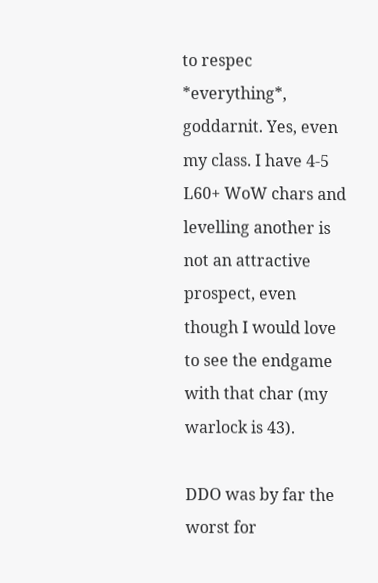to respec *everything*, goddarnit. Yes, even my class. I have 4-5 L60+ WoW chars and levelling another is not an attractive prospect, even though I would love to see the endgame with that char (my warlock is 43).

DDO was by far the worst for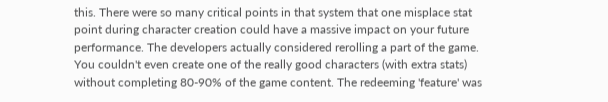this. There were so many critical points in that system that one misplace stat point during character creation could have a massive impact on your future performance. The developers actually considered rerolling a part of the game. You couldn't even create one of the really good characters (with extra stats) without completing 80-90% of the game content. The redeeming 'feature' was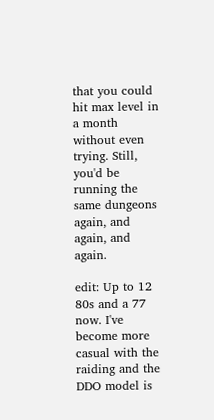that you could hit max level in a month without even trying. Still, you'd be running the same dungeons again, and again, and again.

edit: Up to 12 80s and a 77 now. I've become more casual with the raiding and the DDO model is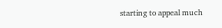starting to appeal much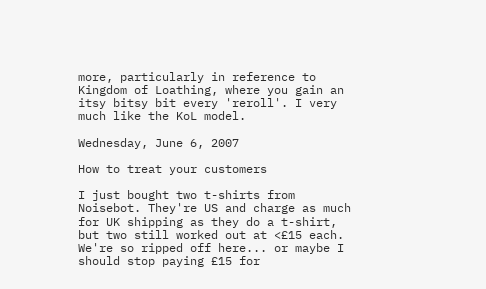more, particularly in reference to Kingdom of Loathing, where you gain an itsy bitsy bit every 'reroll'. I very much like the KoL model.

Wednesday, June 6, 2007

How to treat your customers

I just bought two t-shirts from Noisebot. They're US and charge as much for UK shipping as they do a t-shirt, but two still worked out at <£15 each. We're so ripped off here... or maybe I should stop paying £15 for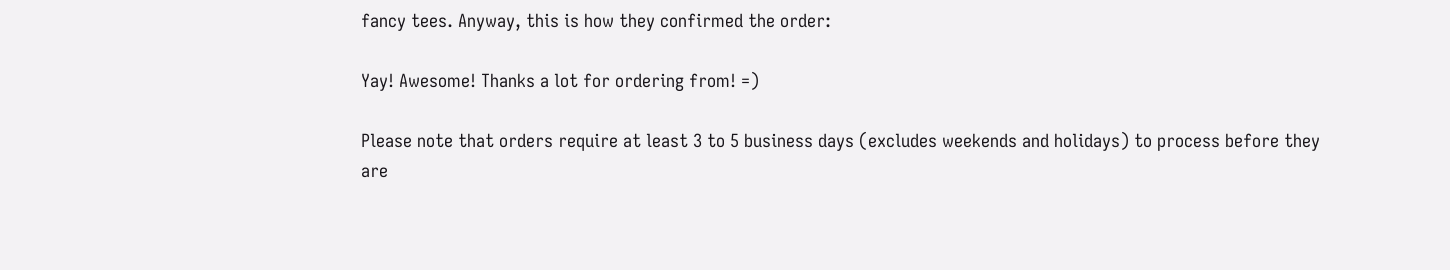fancy tees. Anyway, this is how they confirmed the order:

Yay! Awesome! Thanks a lot for ordering from! =)

Please note that orders require at least 3 to 5 business days (excludes weekends and holidays) to process before they are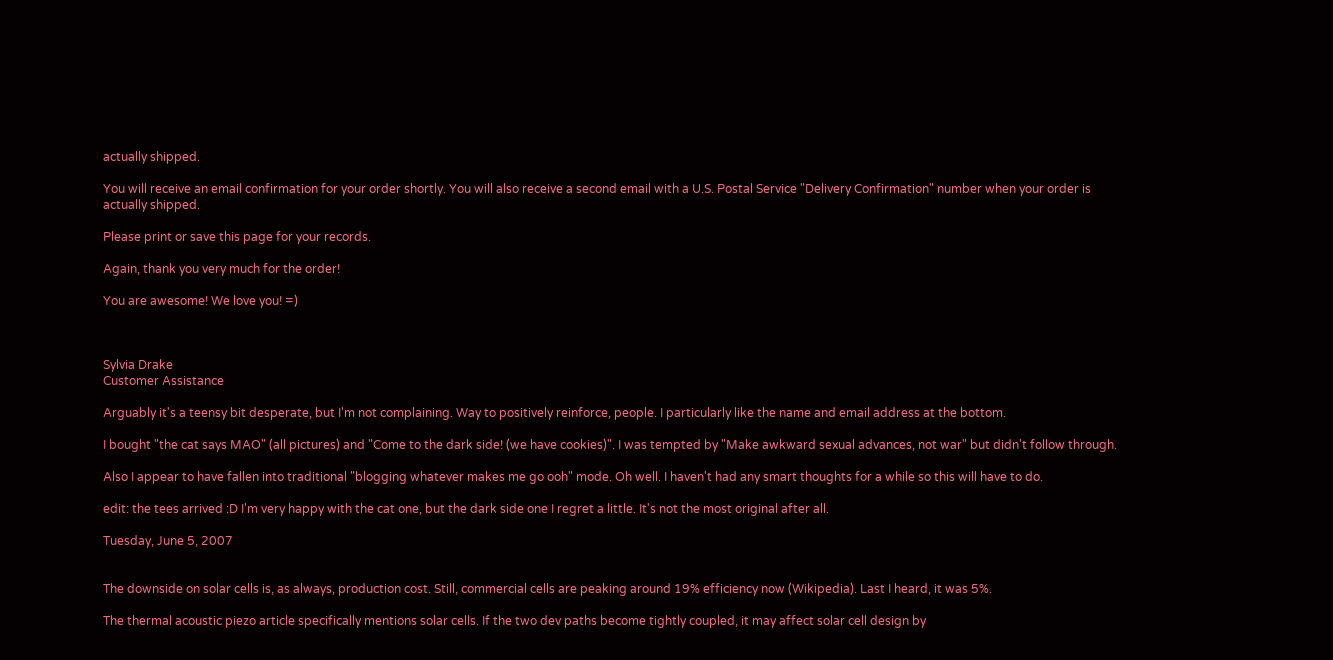actually shipped.

You will receive an email confirmation for your order shortly. You will also receive a second email with a U.S. Postal Service "Delivery Confirmation" number when your order is actually shipped.

Please print or save this page for your records.

Again, thank you very much for the order!

You are awesome! We love you! =)



Sylvia Drake
Customer Assistance

Arguably it's a teensy bit desperate, but I'm not complaining. Way to positively reinforce, people. I particularly like the name and email address at the bottom.

I bought "the cat says MAO" (all pictures) and "Come to the dark side! (we have cookies)". I was tempted by "Make awkward sexual advances, not war" but didn't follow through.

Also I appear to have fallen into traditional "blogging whatever makes me go ooh" mode. Oh well. I haven't had any smart thoughts for a while so this will have to do.

edit: the tees arrived :D I'm very happy with the cat one, but the dark side one I regret a little. It's not the most original after all.

Tuesday, June 5, 2007


The downside on solar cells is, as always, production cost. Still, commercial cells are peaking around 19% efficiency now (Wikipedia). Last I heard, it was 5%.

The thermal acoustic piezo article specifically mentions solar cells. If the two dev paths become tightly coupled, it may affect solar cell design by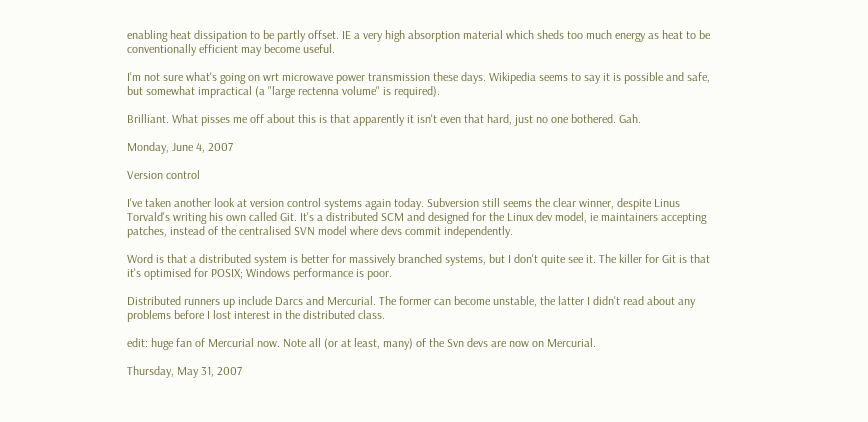enabling heat dissipation to be partly offset. IE a very high absorption material which sheds too much energy as heat to be conventionally efficient may become useful.

I'm not sure what's going on wrt microwave power transmission these days. Wikipedia seems to say it is possible and safe, but somewhat impractical (a "large rectenna volume" is required).

Brilliant. What pisses me off about this is that apparently it isn't even that hard, just no one bothered. Gah.

Monday, June 4, 2007

Version control

I've taken another look at version control systems again today. Subversion still seems the clear winner, despite Linus Torvald's writing his own called Git. It's a distributed SCM and designed for the Linux dev model, ie maintainers accepting patches, instead of the centralised SVN model where devs commit independently.

Word is that a distributed system is better for massively branched systems, but I don't quite see it. The killer for Git is that it's optimised for POSIX; Windows performance is poor.

Distributed runners up include Darcs and Mercurial. The former can become unstable, the latter I didn't read about any problems before I lost interest in the distributed class.

edit: huge fan of Mercurial now. Note all (or at least, many) of the Svn devs are now on Mercurial.

Thursday, May 31, 2007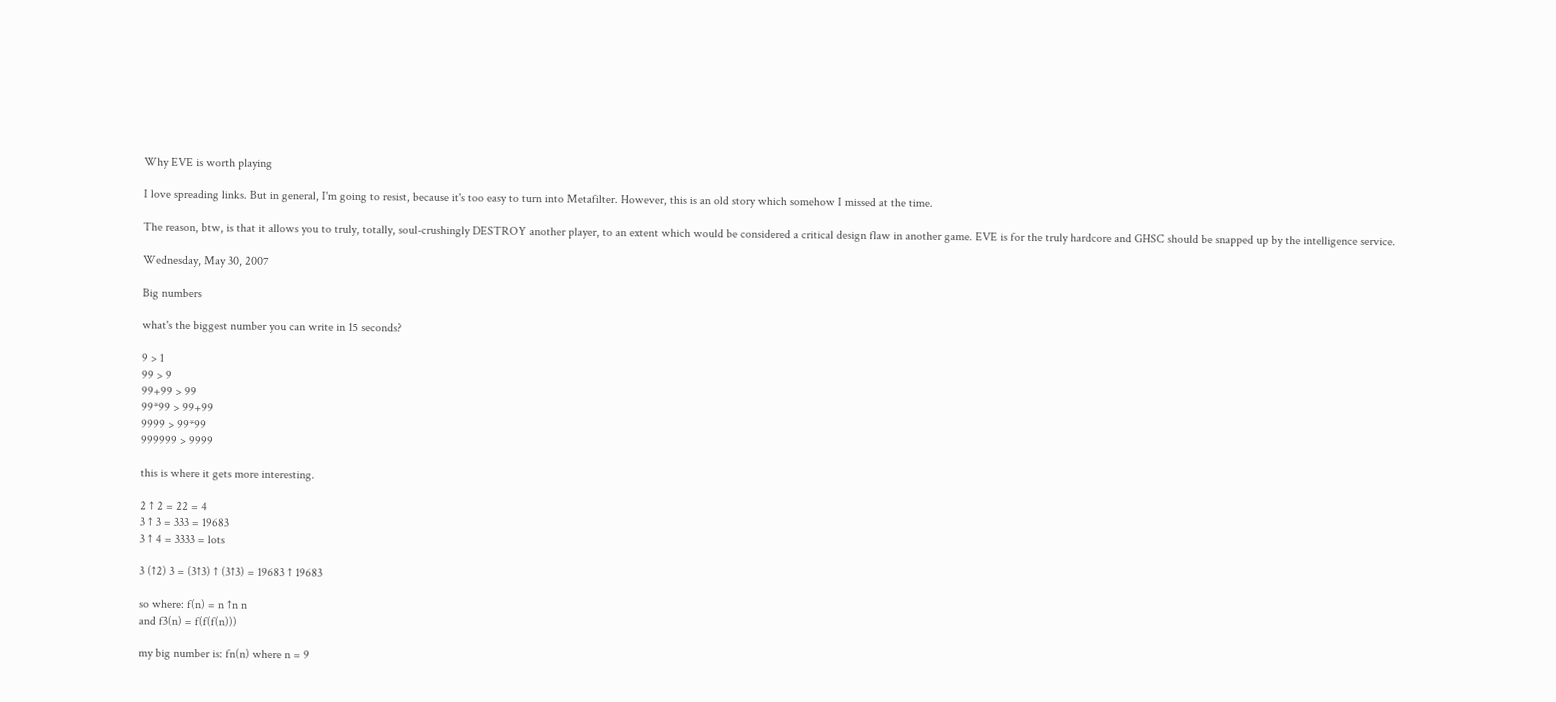Why EVE is worth playing

I love spreading links. But in general, I'm going to resist, because it's too easy to turn into Metafilter. However, this is an old story which somehow I missed at the time.

The reason, btw, is that it allows you to truly, totally, soul-crushingly DESTROY another player, to an extent which would be considered a critical design flaw in another game. EVE is for the truly hardcore and GHSC should be snapped up by the intelligence service.

Wednesday, May 30, 2007

Big numbers

what's the biggest number you can write in 15 seconds?

9 > 1
99 > 9
99+99 > 99
99*99 > 99+99
9999 > 99*99
999999 > 9999

this is where it gets more interesting.

2 ↑ 2 = 22 = 4
3 ↑ 3 = 333 = 19683
3 ↑ 4 = 3333 = lots

3 (↑2) 3 = (3↑3) ↑ (3↑3) = 19683 ↑ 19683

so where: f(n) = n ↑n n
and f3(n) = f(f(f(n)))

my big number is: fn(n) where n = 9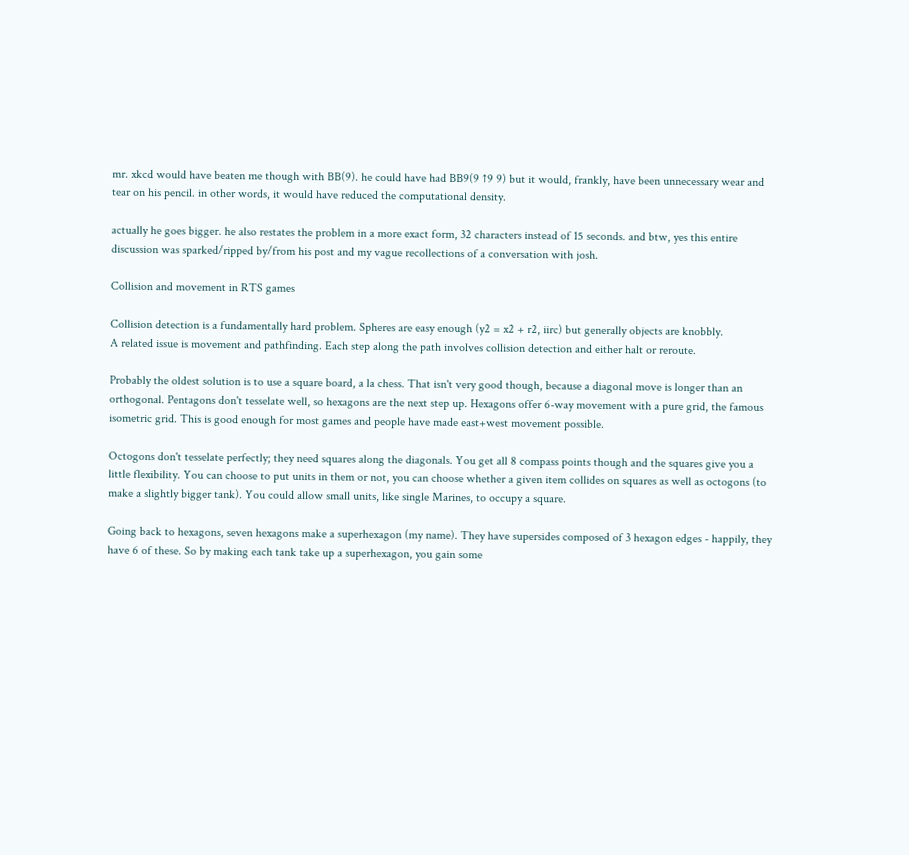mr. xkcd would have beaten me though with BB(9). he could have had BB9(9 ↑9 9) but it would, frankly, have been unnecessary wear and tear on his pencil. in other words, it would have reduced the computational density.

actually he goes bigger. he also restates the problem in a more exact form, 32 characters instead of 15 seconds. and btw, yes this entire discussion was sparked/ripped by/from his post and my vague recollections of a conversation with josh.

Collision and movement in RTS games

Collision detection is a fundamentally hard problem. Spheres are easy enough (y2 = x2 + r2, iirc) but generally objects are knobbly.
A related issue is movement and pathfinding. Each step along the path involves collision detection and either halt or reroute.

Probably the oldest solution is to use a square board, a la chess. That isn't very good though, because a diagonal move is longer than an orthogonal. Pentagons don't tesselate well, so hexagons are the next step up. Hexagons offer 6-way movement with a pure grid, the famous isometric grid. This is good enough for most games and people have made east+west movement possible.

Octogons don't tesselate perfectly; they need squares along the diagonals. You get all 8 compass points though and the squares give you a little flexibility. You can choose to put units in them or not, you can choose whether a given item collides on squares as well as octogons (to make a slightly bigger tank). You could allow small units, like single Marines, to occupy a square.

Going back to hexagons, seven hexagons make a superhexagon (my name). They have supersides composed of 3 hexagon edges - happily, they have 6 of these. So by making each tank take up a superhexagon, you gain some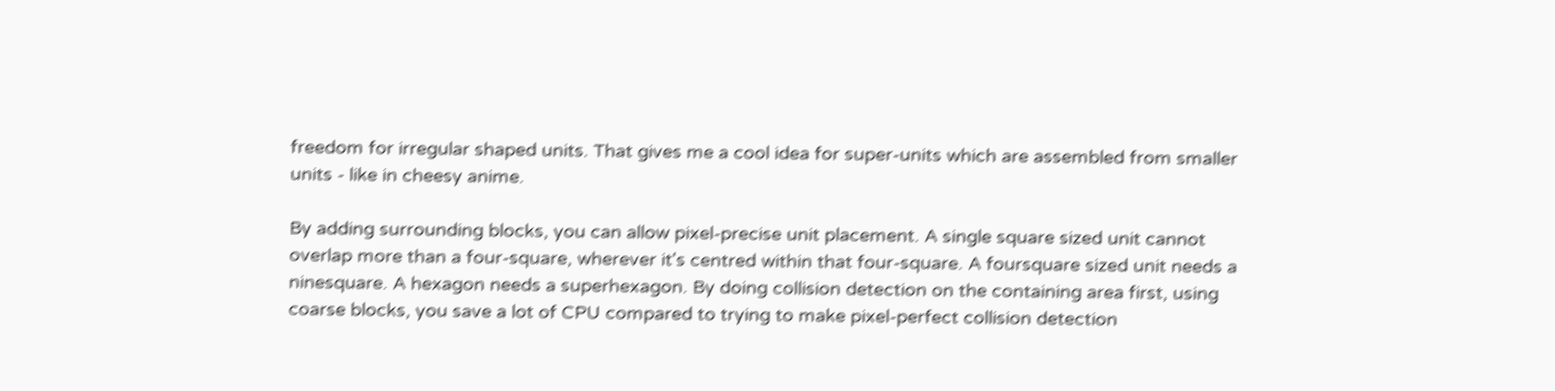freedom for irregular shaped units. That gives me a cool idea for super-units which are assembled from smaller units - like in cheesy anime.

By adding surrounding blocks, you can allow pixel-precise unit placement. A single square sized unit cannot overlap more than a four-square, wherever it's centred within that four-square. A foursquare sized unit needs a ninesquare. A hexagon needs a superhexagon. By doing collision detection on the containing area first, using coarse blocks, you save a lot of CPU compared to trying to make pixel-perfect collision detection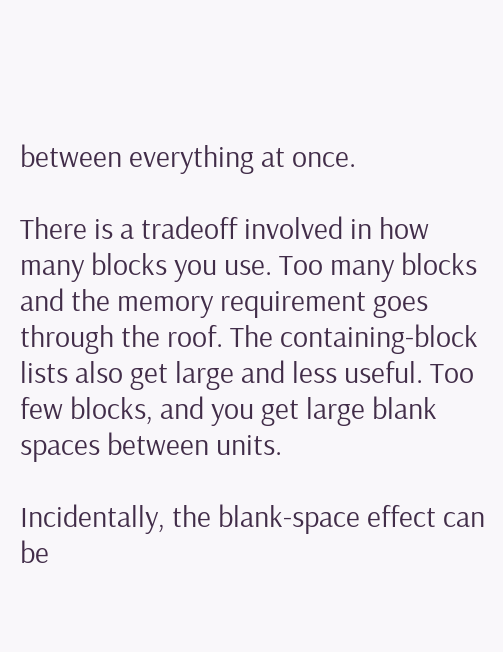between everything at once.

There is a tradeoff involved in how many blocks you use. Too many blocks and the memory requirement goes through the roof. The containing-block lists also get large and less useful. Too few blocks, and you get large blank spaces between units.

Incidentally, the blank-space effect can be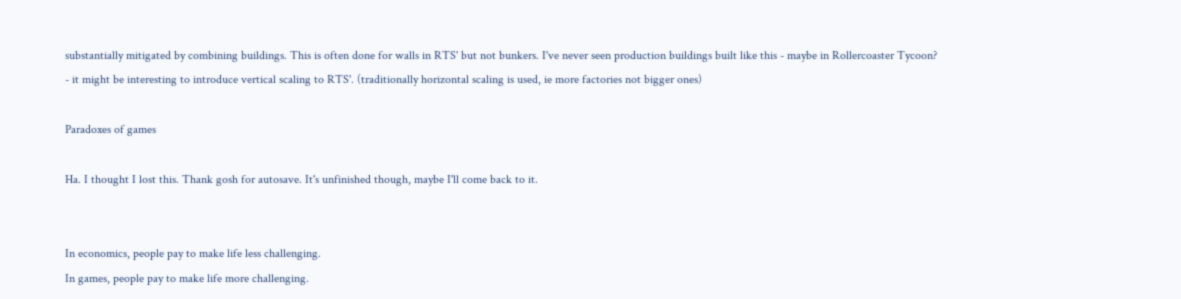substantially mitigated by combining buildings. This is often done for walls in RTS' but not bunkers. I've never seen production buildings built like this - maybe in Rollercoaster Tycoon? - it might be interesting to introduce vertical scaling to RTS'. (traditionally horizontal scaling is used, ie more factories not bigger ones)

Paradoxes of games

Ha. I thought I lost this. Thank gosh for autosave. It's unfinished though, maybe I'll come back to it.


In economics, people pay to make life less challenging.
In games, people pay to make life more challenging.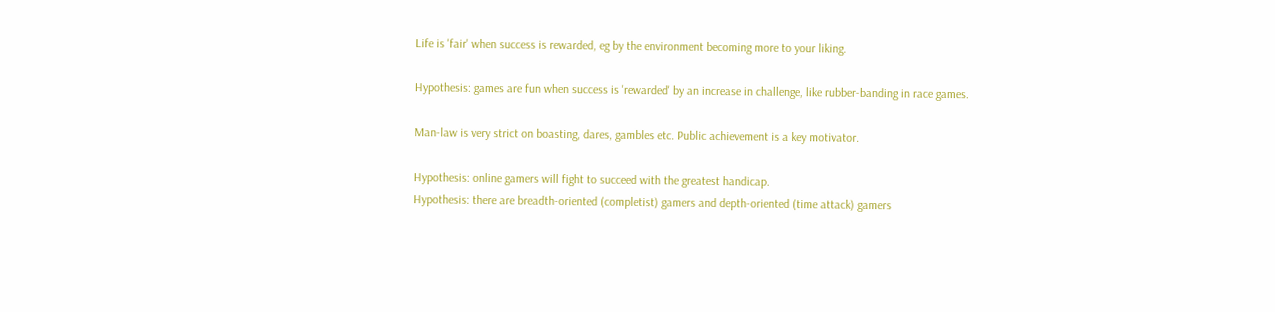Life is 'fair' when success is rewarded, eg by the environment becoming more to your liking.

Hypothesis: games are fun when success is 'rewarded' by an increase in challenge, like rubber-banding in race games.

Man-law is very strict on boasting, dares, gambles etc. Public achievement is a key motivator.

Hypothesis: online gamers will fight to succeed with the greatest handicap.
Hypothesis: there are breadth-oriented (completist) gamers and depth-oriented (time attack) gamers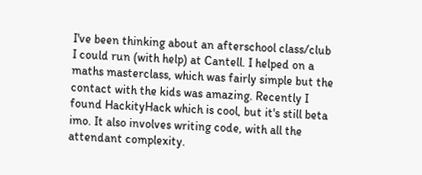I've been thinking about an afterschool class/club I could run (with help) at Cantell. I helped on a maths masterclass, which was fairly simple but the contact with the kids was amazing. Recently I found HackityHack which is cool, but it's still beta imo. It also involves writing code, with all the attendant complexity.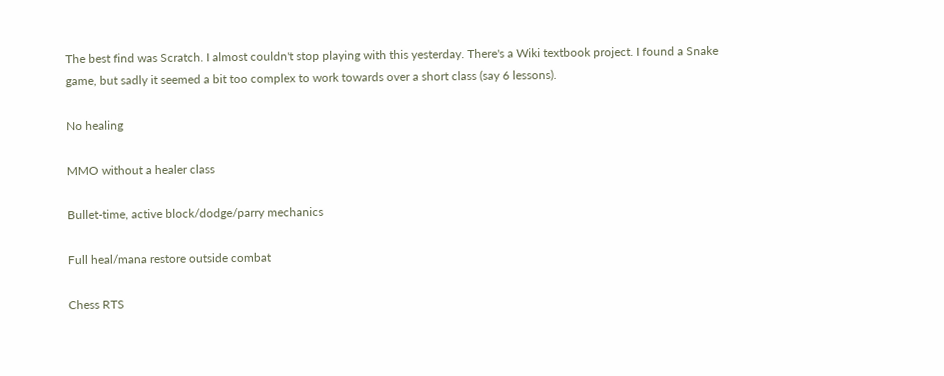The best find was Scratch. I almost couldn't stop playing with this yesterday. There's a Wiki textbook project. I found a Snake game, but sadly it seemed a bit too complex to work towards over a short class (say 6 lessons).

No healing

MMO without a healer class

Bullet-time, active block/dodge/parry mechanics

Full heal/mana restore outside combat

Chess RTS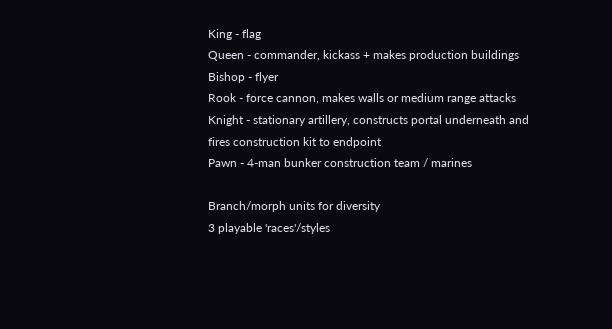King - flag
Queen - commander, kickass + makes production buildings
Bishop - flyer
Rook - force cannon, makes walls or medium range attacks
Knight - stationary artillery, constructs portal underneath and fires construction kit to endpoint
Pawn - 4-man bunker construction team / marines

Branch/morph units for diversity
3 playable 'races'/styles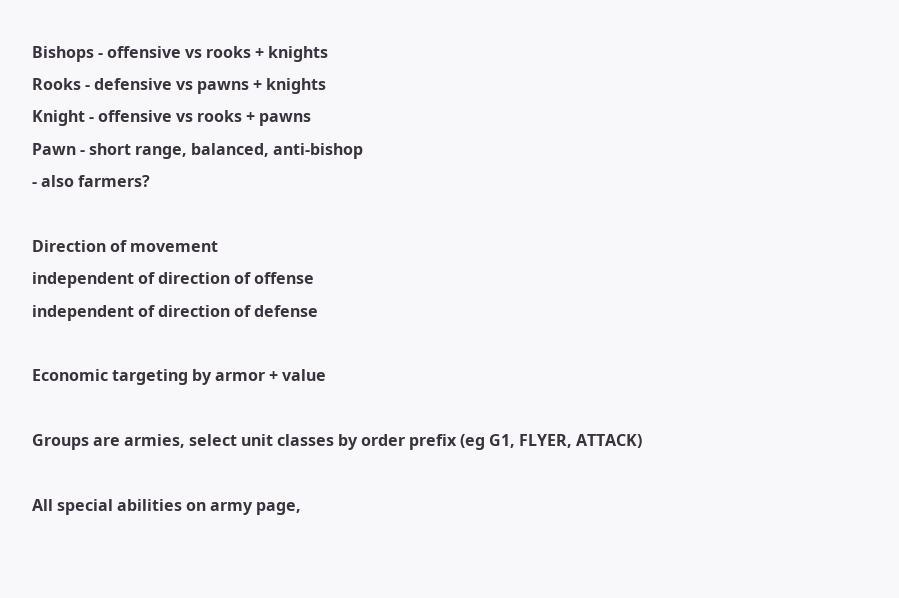Bishops - offensive vs rooks + knights
Rooks - defensive vs pawns + knights
Knight - offensive vs rooks + pawns
Pawn - short range, balanced, anti-bishop
- also farmers?

Direction of movement
independent of direction of offense
independent of direction of defense

Economic targeting by armor + value

Groups are armies, select unit classes by order prefix (eg G1, FLYER, ATTACK)

All special abilities on army page,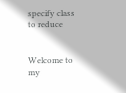specify class to reduce


Welcome to my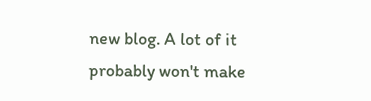new blog. A lot of it probably won't make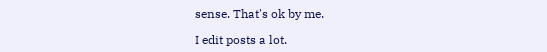sense. That's ok by me.

I edit posts a lot.